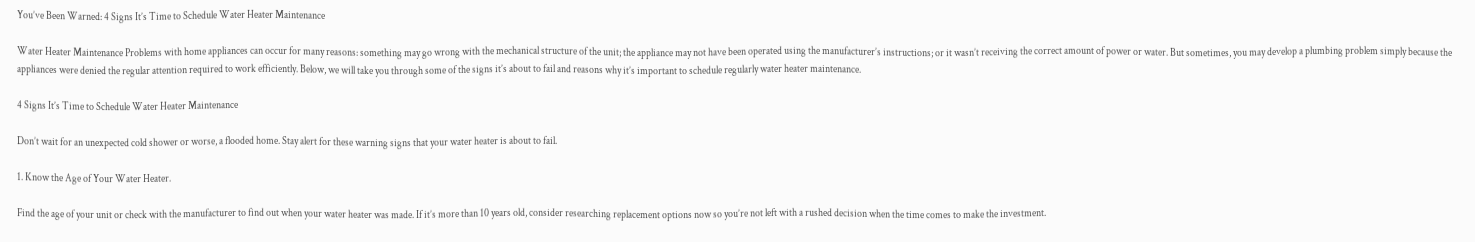You’ve Been Warned: 4 Signs It’s Time to Schedule Water Heater Maintenance

Water Heater Maintenance Problems with home appliances can occur for many reasons: something may go wrong with the mechanical structure of the unit; the appliance may not have been operated using the manufacturer’s instructions; or it wasn’t receiving the correct amount of power or water. But sometimes, you may develop a plumbing problem simply because the appliances were denied the regular attention required to work efficiently. Below, we will take you through some of the signs it’s about to fail and reasons why it’s important to schedule regularly water heater maintenance.

4 Signs It’s Time to Schedule Water Heater Maintenance

Don’t wait for an unexpected cold shower or worse, a flooded home. Stay alert for these warning signs that your water heater is about to fail.

1. Know the Age of Your Water Heater.

Find the age of your unit or check with the manufacturer to find out when your water heater was made. If it’s more than 10 years old, consider researching replacement options now so you’re not left with a rushed decision when the time comes to make the investment.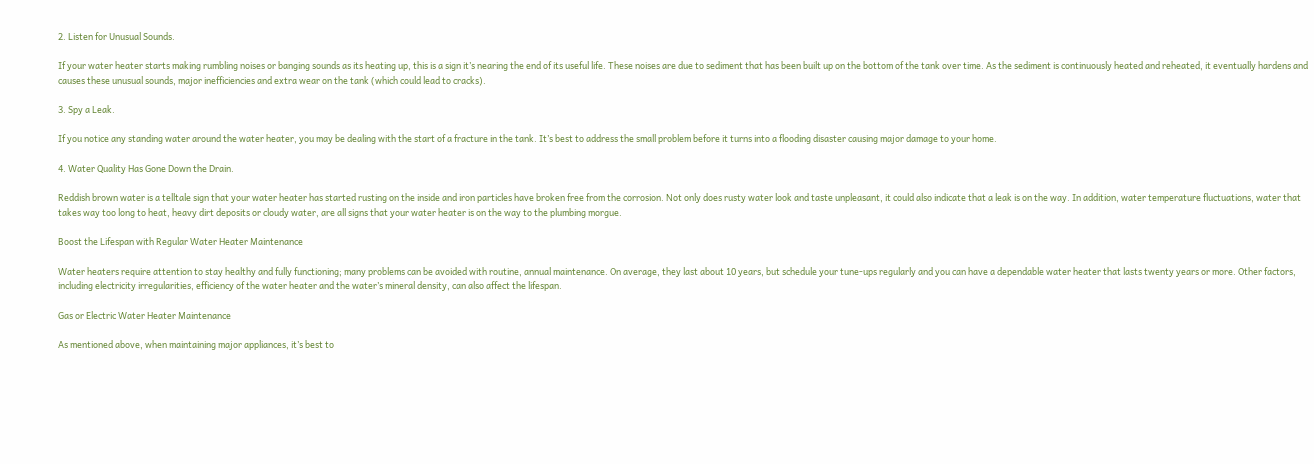2. Listen for Unusual Sounds.

If your water heater starts making rumbling noises or banging sounds as its heating up, this is a sign it’s nearing the end of its useful life. These noises are due to sediment that has been built up on the bottom of the tank over time. As the sediment is continuously heated and reheated, it eventually hardens and causes these unusual sounds, major inefficiencies and extra wear on the tank (which could lead to cracks).

3. Spy a Leak.

If you notice any standing water around the water heater, you may be dealing with the start of a fracture in the tank. It’s best to address the small problem before it turns into a flooding disaster causing major damage to your home.

4. Water Quality Has Gone Down the Drain.

Reddish brown water is a telltale sign that your water heater has started rusting on the inside and iron particles have broken free from the corrosion. Not only does rusty water look and taste unpleasant, it could also indicate that a leak is on the way. In addition, water temperature fluctuations, water that takes way too long to heat, heavy dirt deposits or cloudy water, are all signs that your water heater is on the way to the plumbing morgue.

Boost the Lifespan with Regular Water Heater Maintenance

Water heaters require attention to stay healthy and fully functioning; many problems can be avoided with routine, annual maintenance. On average, they last about 10 years, but schedule your tune-ups regularly and you can have a dependable water heater that lasts twenty years or more. Other factors, including electricity irregularities, efficiency of the water heater and the water’s mineral density, can also affect the lifespan.

Gas or Electric Water Heater Maintenance

As mentioned above, when maintaining major appliances, it’s best to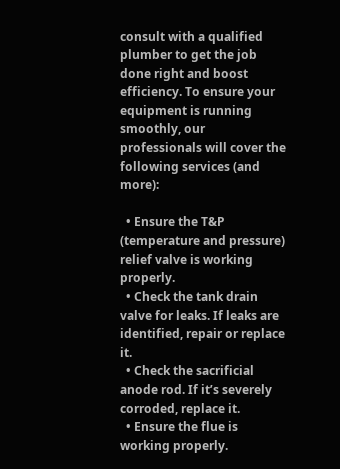consult with a qualified plumber to get the job done right and boost efficiency. To ensure your equipment is running smoothly, our professionals will cover the following services (and more):

  • Ensure the T&P (temperature and pressure) relief valve is working properly.
  • Check the tank drain valve for leaks. If leaks are identified, repair or replace it.
  • Check the sacrificial anode rod. If it’s severely corroded, replace it.
  • Ensure the flue is working properly.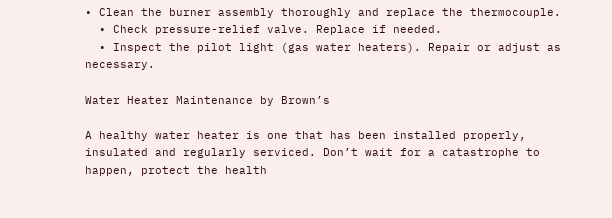• Clean the burner assembly thoroughly and replace the thermocouple.
  • Check pressure-relief valve. Replace if needed.
  • Inspect the pilot light (gas water heaters). Repair or adjust as necessary.

Water Heater Maintenance by Brown’s

A healthy water heater is one that has been installed properly, insulated and regularly serviced. Don’t wait for a catastrophe to happen, protect the health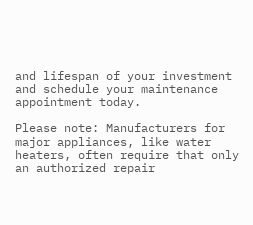and lifespan of your investment and schedule your maintenance appointment today.

Please note: Manufacturers for major appliances, like water heaters, often require that only an authorized repair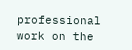professional work on the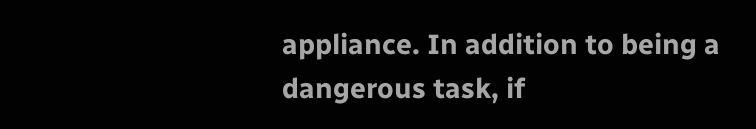appliance. In addition to being a dangerous task, if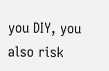you DIY, you also risk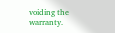voiding the warranty.